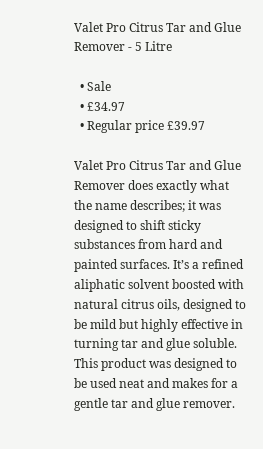Valet Pro Citrus Tar and Glue Remover - 5 Litre

  • Sale
  • £34.97
  • Regular price £39.97

Valet Pro Citrus Tar and Glue Remover does exactly what the name describes; it was designed to shift sticky substances from hard and painted surfaces. It’s a refined aliphatic solvent boosted with natural citrus oils, designed to be mild but highly effective in turning tar and glue soluble. This product was designed to be used neat and makes for a gentle tar and glue remover.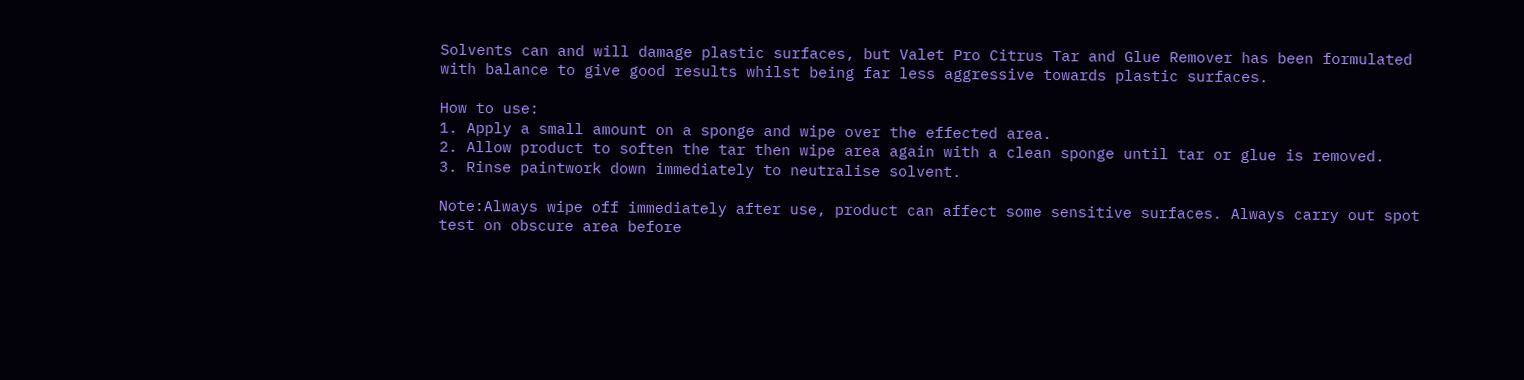Solvents can and will damage plastic surfaces, but Valet Pro Citrus Tar and Glue Remover has been formulated with balance to give good results whilst being far less aggressive towards plastic surfaces.

How to use:
1. Apply a small amount on a sponge and wipe over the effected area.
2. Allow product to soften the tar then wipe area again with a clean sponge until tar or glue is removed.
3. Rinse paintwork down immediately to neutralise solvent.

Note:Always wipe off immediately after use, product can affect some sensitive surfaces. Always carry out spot test on obscure area before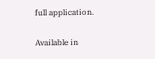full application.

Available in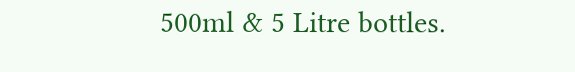500ml & 5 Litre bottles.